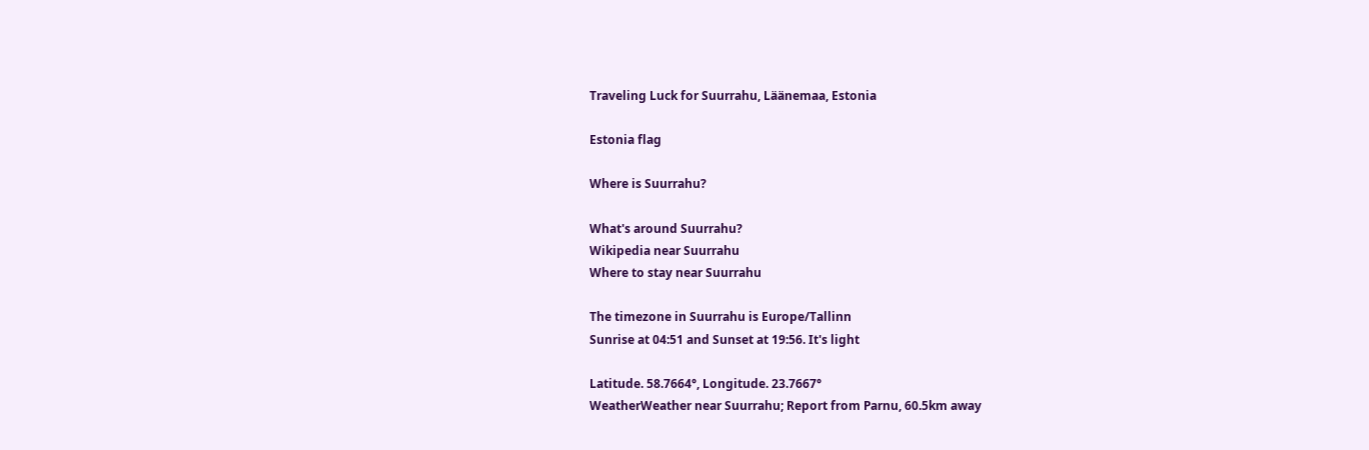Traveling Luck for Suurrahu, Läänemaa, Estonia

Estonia flag

Where is Suurrahu?

What's around Suurrahu?
Wikipedia near Suurrahu
Where to stay near Suurrahu

The timezone in Suurrahu is Europe/Tallinn
Sunrise at 04:51 and Sunset at 19:56. It's light

Latitude. 58.7664°, Longitude. 23.7667°
WeatherWeather near Suurrahu; Report from Parnu, 60.5km away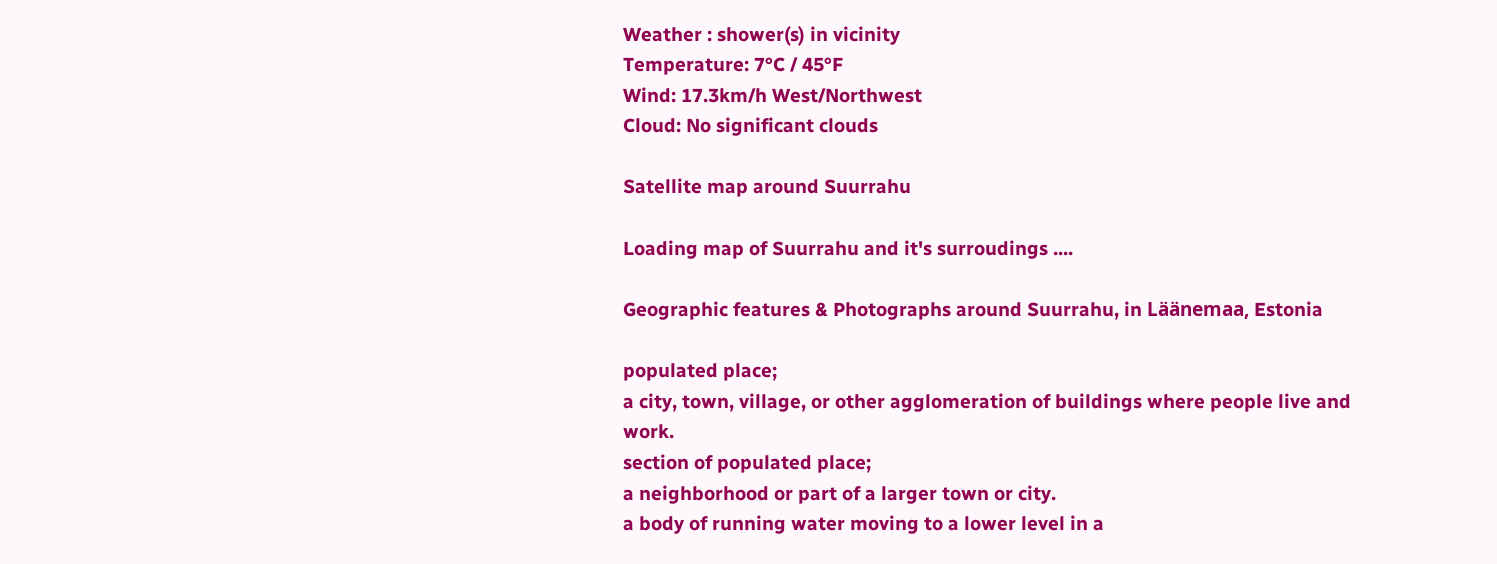Weather : shower(s) in vicinity
Temperature: 7°C / 45°F
Wind: 17.3km/h West/Northwest
Cloud: No significant clouds

Satellite map around Suurrahu

Loading map of Suurrahu and it's surroudings ....

Geographic features & Photographs around Suurrahu, in Läänemaa, Estonia

populated place;
a city, town, village, or other agglomeration of buildings where people live and work.
section of populated place;
a neighborhood or part of a larger town or city.
a body of running water moving to a lower level in a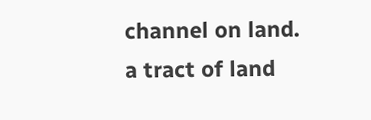channel on land.
a tract of land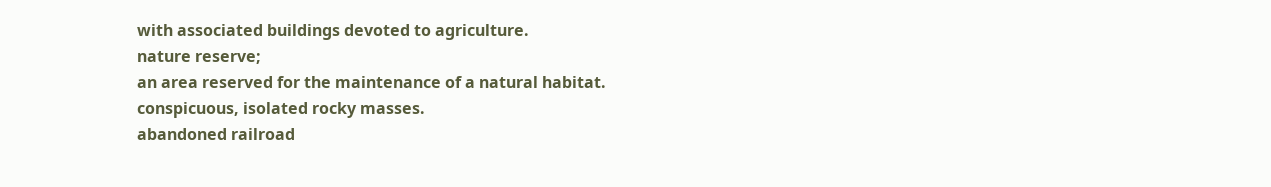with associated buildings devoted to agriculture.
nature reserve;
an area reserved for the maintenance of a natural habitat.
conspicuous, isolated rocky masses.
abandoned railroad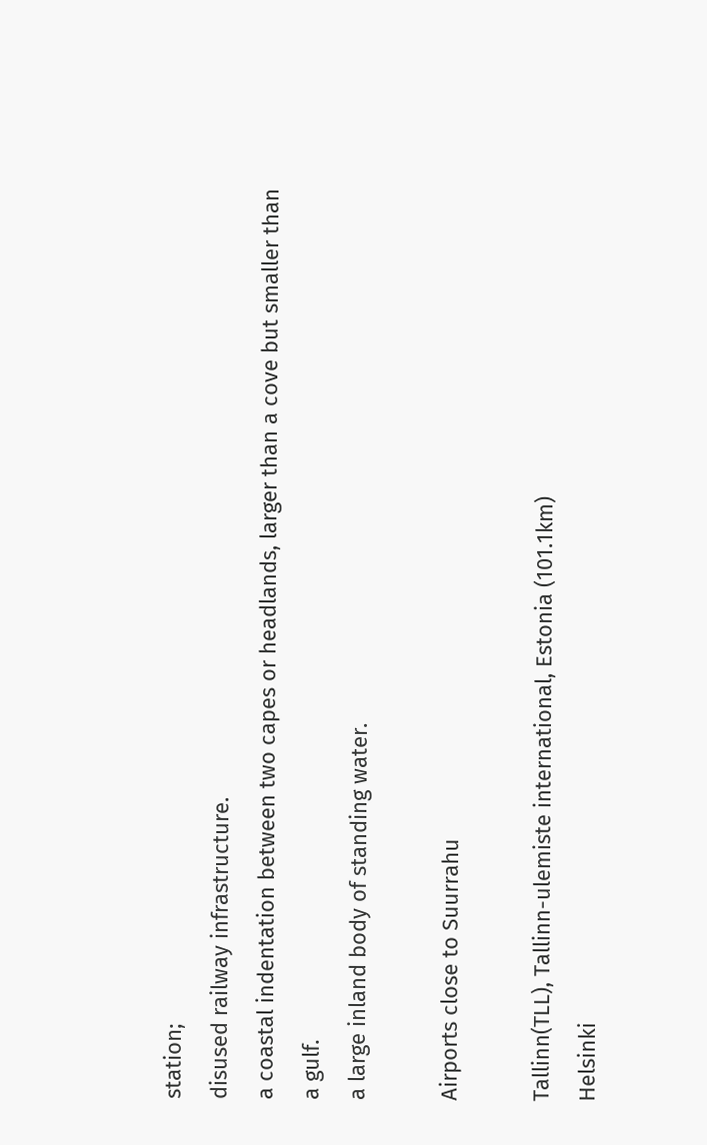station;
disused railway infrastructure.
a coastal indentation between two capes or headlands, larger than a cove but smaller than a gulf.
a large inland body of standing water.

Airports close to Suurrahu

Tallinn(TLL), Tallinn-ulemiste international, Estonia (101.1km)
Helsinki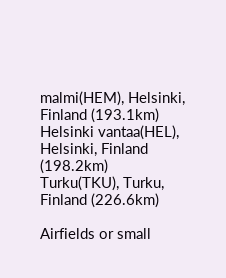malmi(HEM), Helsinki, Finland (193.1km)
Helsinki vantaa(HEL), Helsinki, Finland (198.2km)
Turku(TKU), Turku, Finland (226.6km)

Airfields or small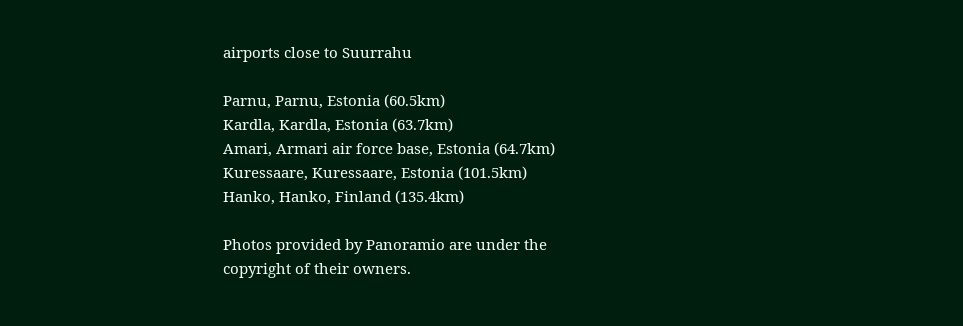airports close to Suurrahu

Parnu, Parnu, Estonia (60.5km)
Kardla, Kardla, Estonia (63.7km)
Amari, Armari air force base, Estonia (64.7km)
Kuressaare, Kuressaare, Estonia (101.5km)
Hanko, Hanko, Finland (135.4km)

Photos provided by Panoramio are under the copyright of their owners.